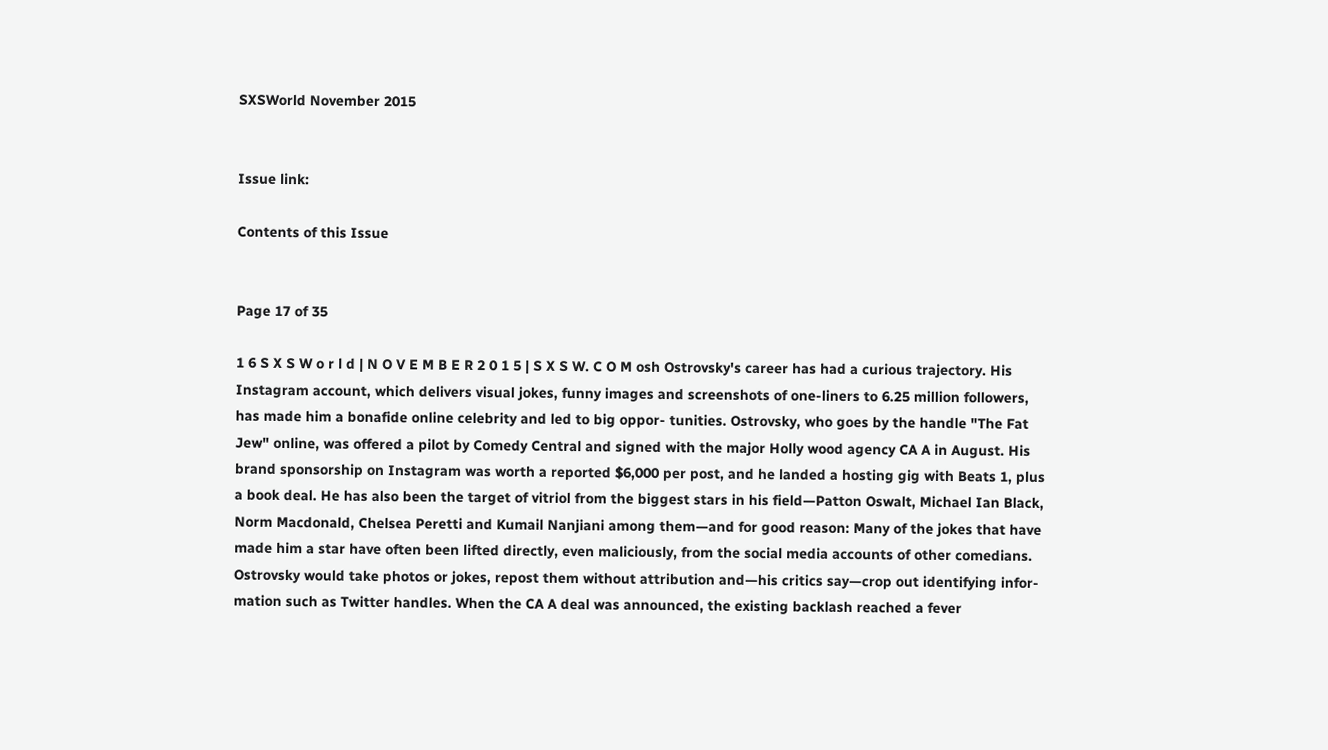SXSWorld November 2015


Issue link:

Contents of this Issue


Page 17 of 35

1 6 S X S W o r l d | N O V E M B E R 2 0 1 5 | S X S W. C O M osh Ostrovsky's career has had a curious trajectory. His Instagram account, which delivers visual jokes, funny images and screenshots of one-liners to 6.25 million followers, has made him a bonafide online celebrity and led to big oppor- tunities. Ostrovsky, who goes by the handle "The Fat Jew" online, was offered a pilot by Comedy Central and signed with the major Holly wood agency CA A in August. His brand sponsorship on Instagram was worth a reported $6,000 per post, and he landed a hosting gig with Beats 1, plus a book deal. He has also been the target of vitriol from the biggest stars in his field—Patton Oswalt, Michael Ian Black, Norm Macdonald, Chelsea Peretti and Kumail Nanjiani among them—and for good reason: Many of the jokes that have made him a star have often been lifted directly, even maliciously, from the social media accounts of other comedians. Ostrovsky would take photos or jokes, repost them without attribution and—his critics say—crop out identifying infor- mation such as Twitter handles. When the CA A deal was announced, the existing backlash reached a fever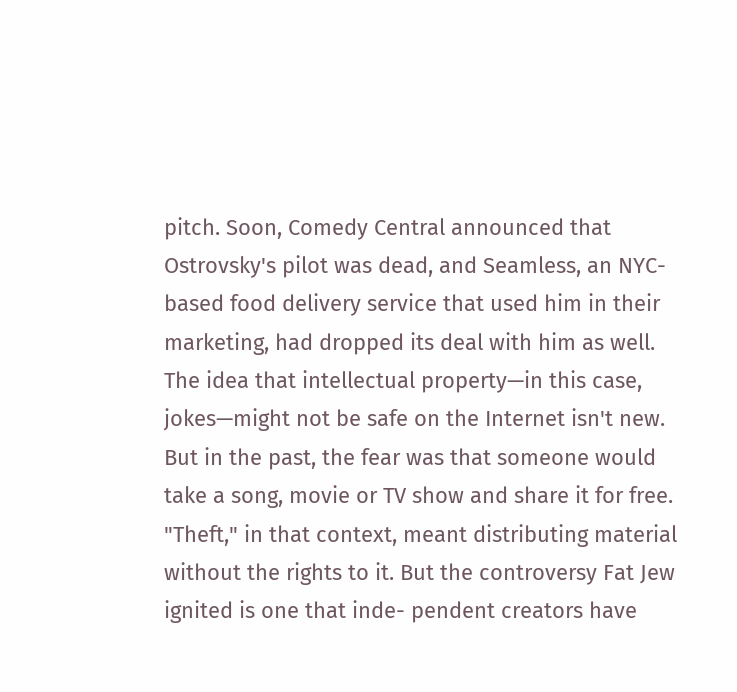pitch. Soon, Comedy Central announced that Ostrovsky's pilot was dead, and Seamless, an NYC-based food delivery service that used him in their marketing, had dropped its deal with him as well. The idea that intellectual property—in this case, jokes—might not be safe on the Internet isn't new. But in the past, the fear was that someone would take a song, movie or TV show and share it for free. "Theft," in that context, meant distributing material without the rights to it. But the controversy Fat Jew ignited is one that inde- pendent creators have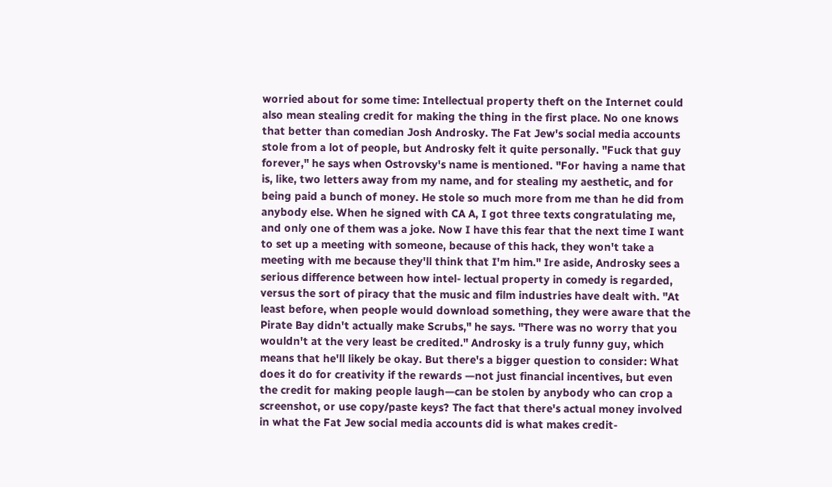worried about for some time: Intellectual property theft on the Internet could also mean stealing credit for making the thing in the first place. No one knows that better than comedian Josh Androsky. The Fat Jew's social media accounts stole from a lot of people, but Androsky felt it quite personally. "Fuck that guy forever," he says when Ostrovsky's name is mentioned. "For having a name that is, like, two letters away from my name, and for stealing my aesthetic, and for being paid a bunch of money. He stole so much more from me than he did from anybody else. When he signed with CA A, I got three texts congratulating me, and only one of them was a joke. Now I have this fear that the next time I want to set up a meeting with someone, because of this hack, they won't take a meeting with me because they'll think that I'm him." Ire aside, Androsky sees a serious difference between how intel- lectual property in comedy is regarded, versus the sort of piracy that the music and film industries have dealt with. "At least before, when people would download something, they were aware that the Pirate Bay didn't actually make Scrubs," he says. "There was no worry that you wouldn't at the very least be credited." Androsky is a truly funny guy, which means that he'll likely be okay. But there's a bigger question to consider: What does it do for creativity if the rewards —not just financial incentives, but even the credit for making people laugh—can be stolen by anybody who can crop a screenshot, or use copy/paste keys? The fact that there's actual money involved in what the Fat Jew social media accounts did is what makes credit-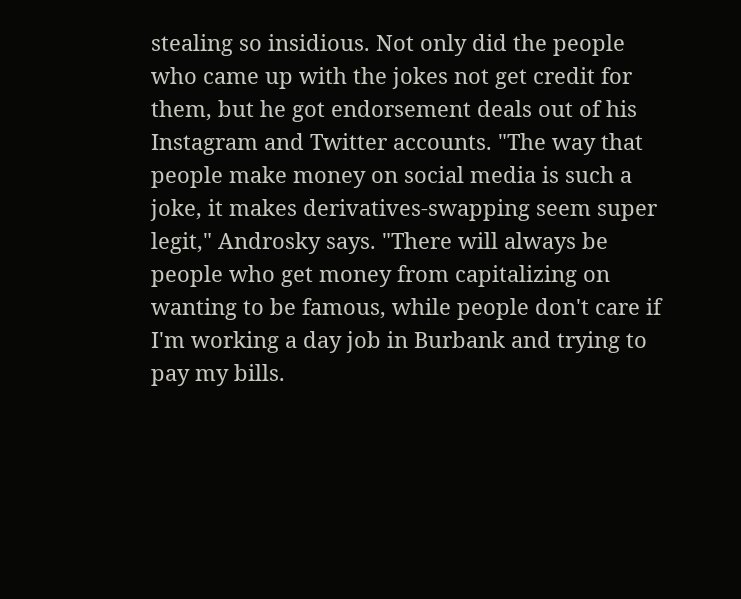stealing so insidious. Not only did the people who came up with the jokes not get credit for them, but he got endorsement deals out of his Instagram and Twitter accounts. "The way that people make money on social media is such a joke, it makes derivatives-swapping seem super legit," Androsky says. "There will always be people who get money from capitalizing on wanting to be famous, while people don't care if I'm working a day job in Burbank and trying to pay my bills.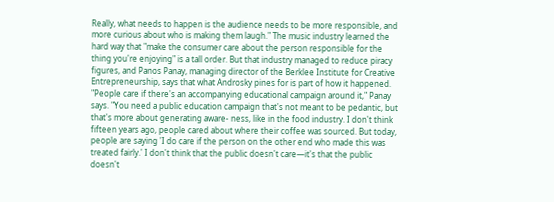Really, what needs to happen is the audience needs to be more responsible, and more curious about who is making them laugh." The music industry learned the hard way that "make the consumer care about the person responsible for the thing you're enjoying" is a tall order. But that industry managed to reduce piracy figures, and Panos Panay, managing director of the Berklee Institute for Creative Entrepreneurship, says that what Androsky pines for is part of how it happened. "People care if there's an accompanying educational campaign around it," Panay says. "You need a public education campaign that's not meant to be pedantic, but that's more about generating aware- ness, like in the food industry. I don't think fifteen years ago, people cared about where their coffee was sourced. But today, people are saying 'I do care if the person on the other end who made this was treated fairly.' I don't think that the public doesn't care—it's that the public doesn't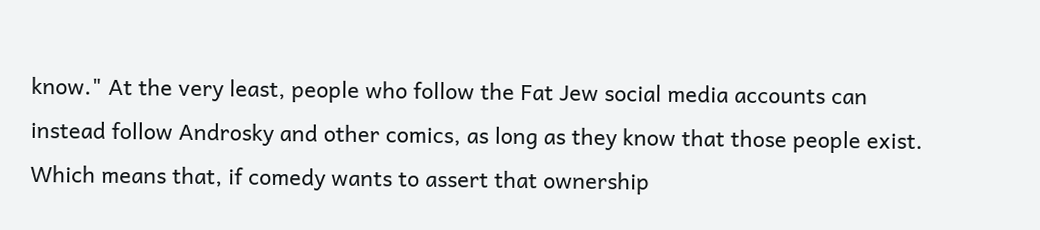know." At the very least, people who follow the Fat Jew social media accounts can instead follow Androsky and other comics, as long as they know that those people exist. Which means that, if comedy wants to assert that ownership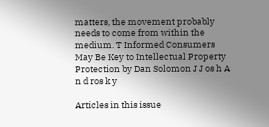matters, the movement probably needs to come from within the medium. T Informed Consumers May Be Key to Intellectual Property Protection by Dan Solomon J J os h A n d ros k y

Articles in this issue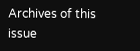Archives of this issue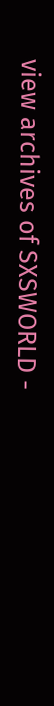view archives of SXSWORLD -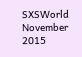SXSWorld November 2015